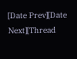[Date Prev][Date Next][Thread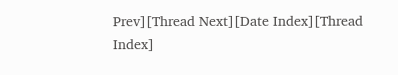Prev][Thread Next][Date Index][Thread Index]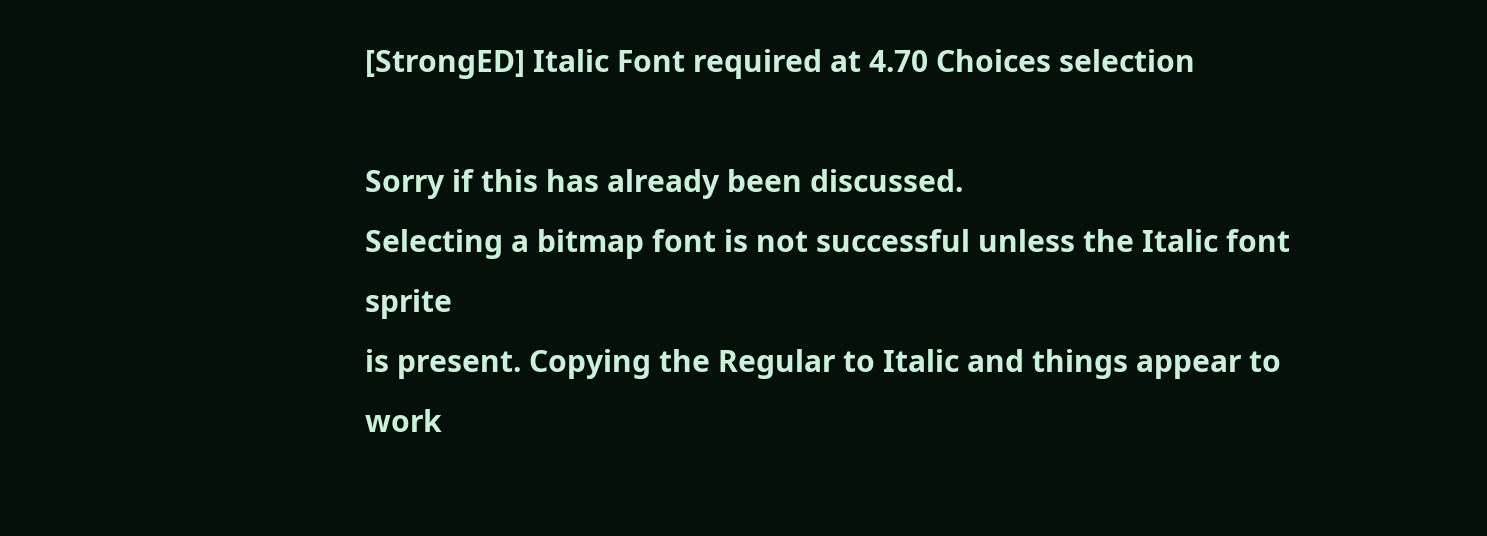[StrongED] Italic Font required at 4.70 Choices selection

Sorry if this has already been discussed.
Selecting a bitmap font is not successful unless the Italic font sprite
is present. Copying the Regular to Italic and things appear to work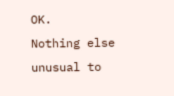OK.
Nothing else unusual to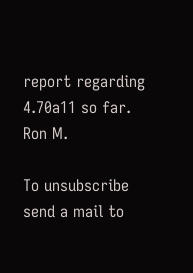report regarding 4.70a11 so far.
Ron M.

To unsubscribe send a mail to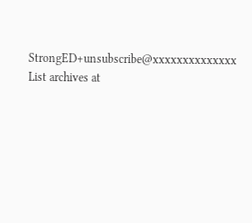StrongED+unsubscribe@xxxxxxxxxxxxxx
List archives at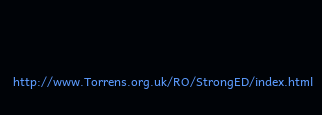http://www.Torrens.org.uk/RO/StrongED/index.html